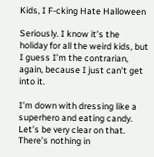Kids, I F-cking Hate Halloween

Seriously. I know it’s the holiday for all the weird kids, but I guess I’m the contrarian, again, because I just can’t get into it.

I’m down with dressing like a superhero and eating candy. Let’s be very clear on that. There’s nothing in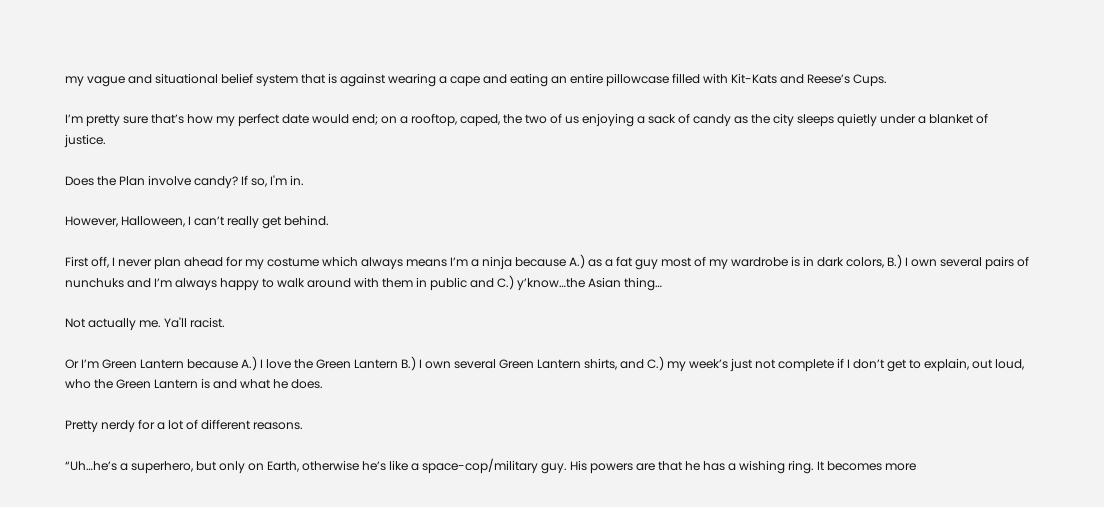my vague and situational belief system that is against wearing a cape and eating an entire pillowcase filled with Kit-Kats and Reese’s Cups.

I’m pretty sure that’s how my perfect date would end; on a rooftop, caped, the two of us enjoying a sack of candy as the city sleeps quietly under a blanket of justice.

Does the Plan involve candy? If so, I'm in.

However, Halloween, I can’t really get behind.

First off, I never plan ahead for my costume which always means I’m a ninja because A.) as a fat guy most of my wardrobe is in dark colors, B.) I own several pairs of nunchuks and I’m always happy to walk around with them in public and C.) y’know…the Asian thing…

Not actually me. Ya'll racist.

Or I’m Green Lantern because A.) I love the Green Lantern B.) I own several Green Lantern shirts, and C.) my week’s just not complete if I don’t get to explain, out loud, who the Green Lantern is and what he does.

Pretty nerdy for a lot of different reasons.

“Uh…he’s a superhero, but only on Earth, otherwise he’s like a space-cop/military guy. His powers are that he has a wishing ring. It becomes more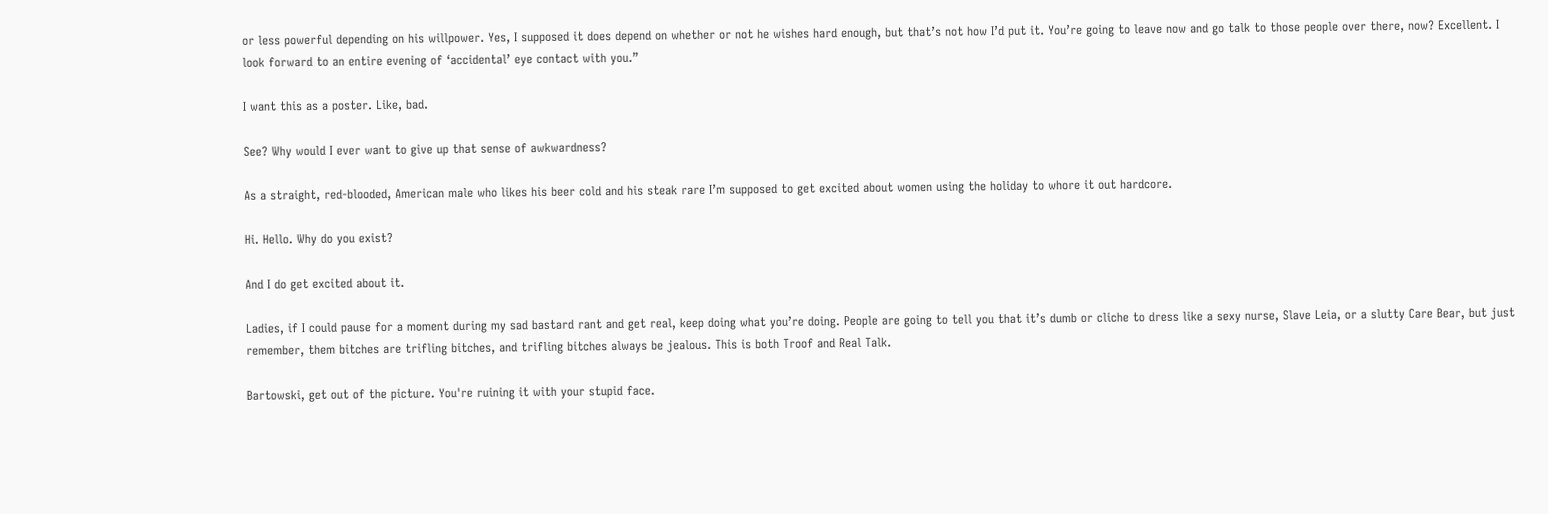or less powerful depending on his willpower. Yes, I supposed it does depend on whether or not he wishes hard enough, but that’s not how I’d put it. You’re going to leave now and go talk to those people over there, now? Excellent. I look forward to an entire evening of ‘accidental’ eye contact with you.”

I want this as a poster. Like, bad.

See? Why would I ever want to give up that sense of awkwardness?

As a straight, red-blooded, American male who likes his beer cold and his steak rare I’m supposed to get excited about women using the holiday to whore it out hardcore.

Hi. Hello. Why do you exist?

And I do get excited about it.

Ladies, if I could pause for a moment during my sad bastard rant and get real, keep doing what you’re doing. People are going to tell you that it’s dumb or cliche to dress like a sexy nurse, Slave Leia, or a slutty Care Bear, but just remember, them bitches are trifling bitches, and trifling bitches always be jealous. This is both Troof and Real Talk.

Bartowski, get out of the picture. You're ruining it with your stupid face.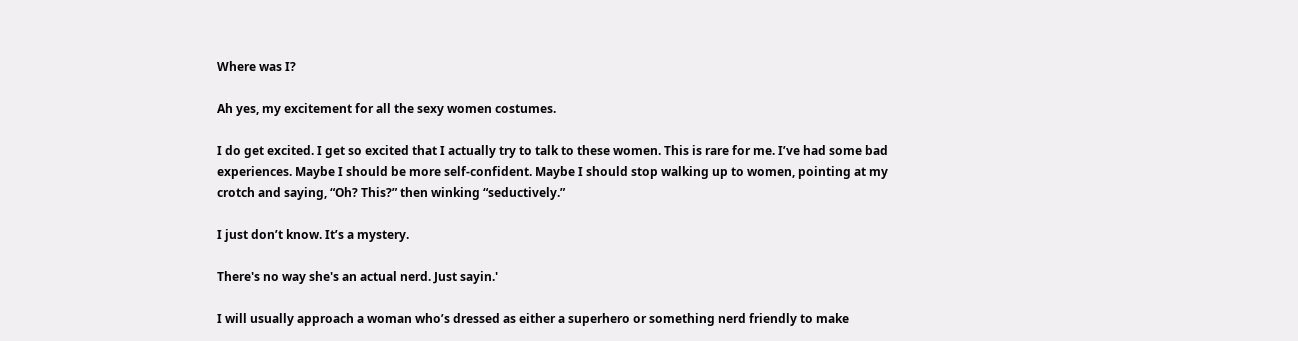Where was I?

Ah yes, my excitement for all the sexy women costumes.

I do get excited. I get so excited that I actually try to talk to these women. This is rare for me. I’ve had some bad experiences. Maybe I should be more self-confident. Maybe I should stop walking up to women, pointing at my crotch and saying, “Oh? This?” then winking “seductively.”

I just don’t know. It’s a mystery.

There's no way she's an actual nerd. Just sayin.'

I will usually approach a woman who’s dressed as either a superhero or something nerd friendly to make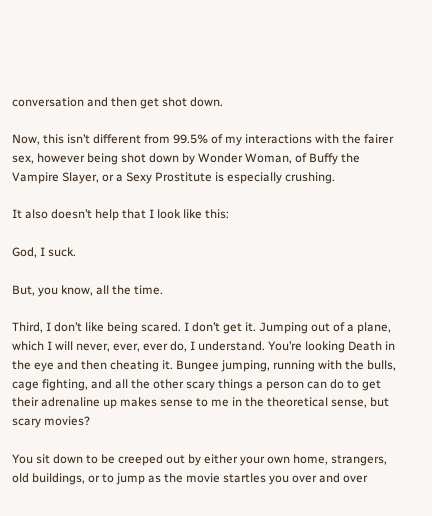conversation and then get shot down.

Now, this isn’t different from 99.5% of my interactions with the fairer sex, however being shot down by Wonder Woman, of Buffy the Vampire Slayer, or a Sexy Prostitute is especially crushing.

It also doesn’t help that I look like this:

God, I suck.

But, you know, all the time.

Third, I don’t like being scared. I don’t get it. Jumping out of a plane, which I will never, ever, ever do, I understand. You’re looking Death in the eye and then cheating it. Bungee jumping, running with the bulls, cage fighting, and all the other scary things a person can do to get their adrenaline up makes sense to me in the theoretical sense, but scary movies?

You sit down to be creeped out by either your own home, strangers, old buildings, or to jump as the movie startles you over and over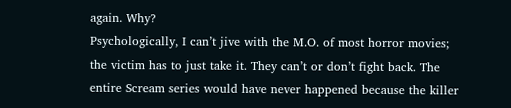again. Why?
Psychologically, I can’t jive with the M.O. of most horror movies; the victim has to just take it. They can’t or don’t fight back. The entire Scream series would have never happened because the killer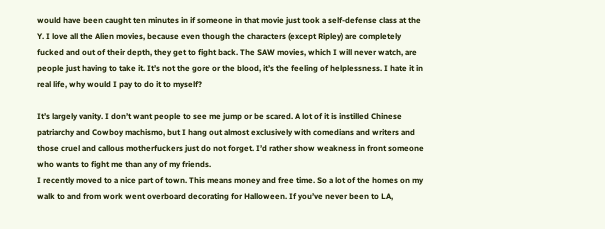would have been caught ten minutes in if someone in that movie just took a self-defense class at the Y. I love all the Alien movies, because even though the characters (except Ripley) are completely fucked and out of their depth, they get to fight back. The SAW movies, which I will never watch, are people just having to take it. It’s not the gore or the blood, it’s the feeling of helplessness. I hate it in real life, why would I pay to do it to myself?

It’s largely vanity. I don’t want people to see me jump or be scared. A lot of it is instilled Chinese patriarchy and Cowboy machismo, but I hang out almost exclusively with comedians and writers and those cruel and callous motherfuckers just do not forget. I’d rather show weakness in front someone who wants to fight me than any of my friends.
I recently moved to a nice part of town. This means money and free time. So a lot of the homes on my walk to and from work went overboard decorating for Halloween. If you’ve never been to LA,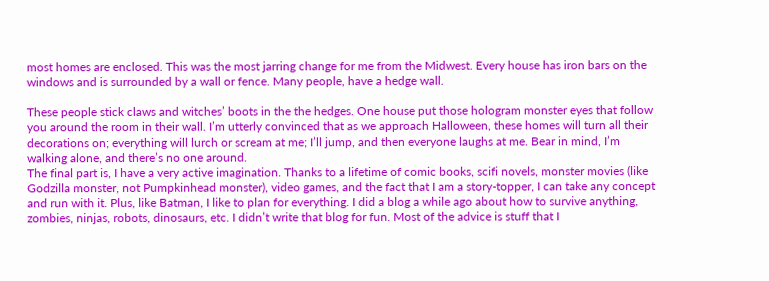most homes are enclosed. This was the most jarring change for me from the Midwest. Every house has iron bars on the windows and is surrounded by a wall or fence. Many people, have a hedge wall.

These people stick claws and witches’ boots in the the hedges. One house put those hologram monster eyes that follow you around the room in their wall. I’m utterly convinced that as we approach Halloween, these homes will turn all their decorations on; everything will lurch or scream at me; I’ll jump, and then everyone laughs at me. Bear in mind, I’m walking alone, and there’s no one around.
The final part is, I have a very active imagination. Thanks to a lifetime of comic books, scifi novels, monster movies (like Godzilla monster, not Pumpkinhead monster), video games, and the fact that I am a story-topper, I can take any concept and run with it. Plus, like Batman, I like to plan for everything. I did a blog a while ago about how to survive anything, zombies, ninjas, robots, dinosaurs, etc. I didn’t write that blog for fun. Most of the advice is stuff that I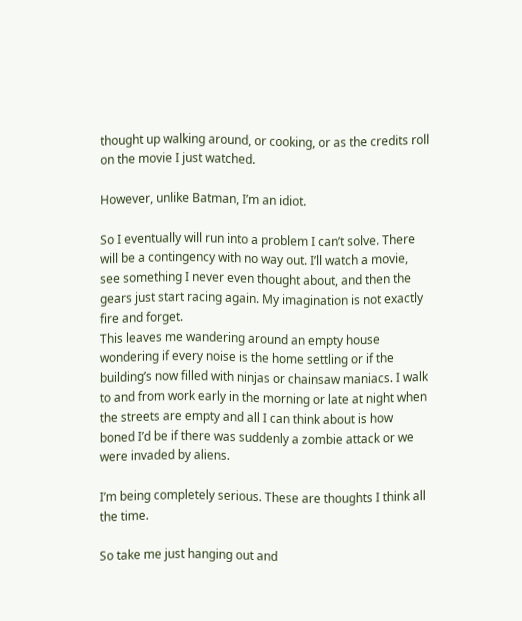thought up walking around, or cooking, or as the credits roll on the movie I just watched.

However, unlike Batman, I’m an idiot.

So I eventually will run into a problem I can’t solve. There will be a contingency with no way out. I’ll watch a movie, see something I never even thought about, and then the gears just start racing again. My imagination is not exactly fire and forget.
This leaves me wandering around an empty house wondering if every noise is the home settling or if the building’s now filled with ninjas or chainsaw maniacs. I walk to and from work early in the morning or late at night when the streets are empty and all I can think about is how boned I’d be if there was suddenly a zombie attack or we were invaded by aliens.

I’m being completely serious. These are thoughts I think all the time.

So take me just hanging out and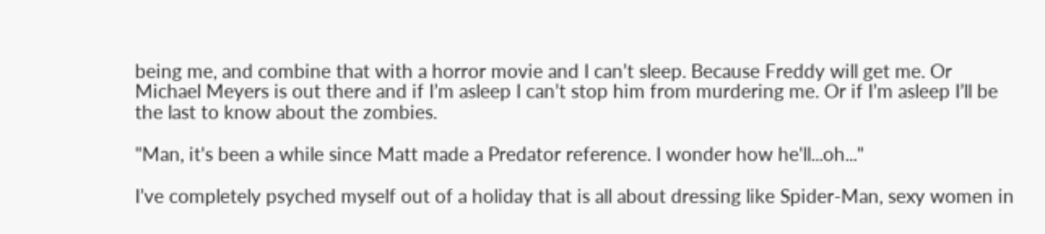being me, and combine that with a horror movie and I can’t sleep. Because Freddy will get me. Or Michael Meyers is out there and if I’m asleep I can’t stop him from murdering me. Or if I’m asleep I’ll be the last to know about the zombies.

"Man, it's been a while since Matt made a Predator reference. I wonder how he'll...oh..."

I’ve completely psyched myself out of a holiday that is all about dressing like Spider-Man, sexy women in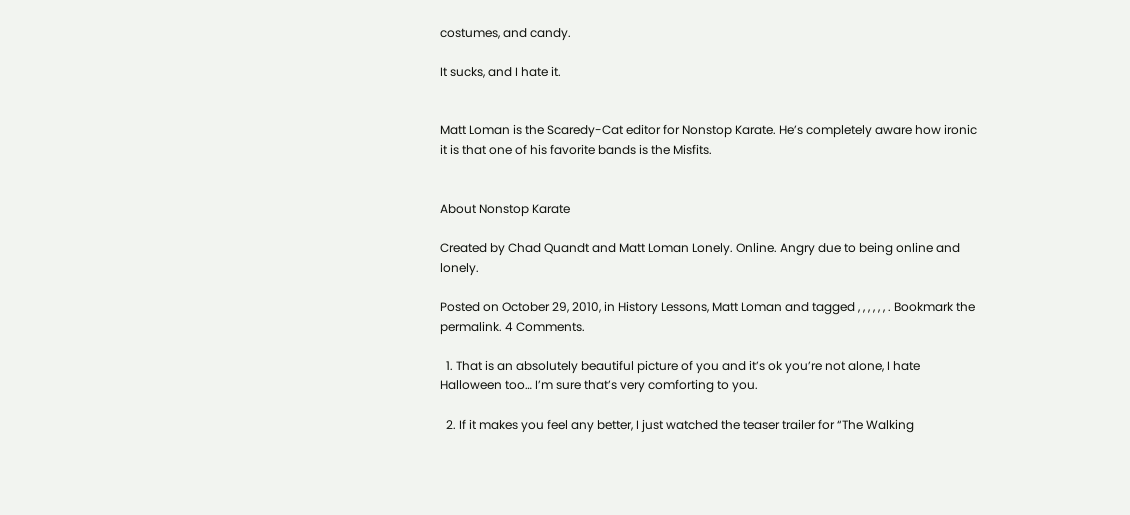costumes, and candy.

It sucks, and I hate it.


Matt Loman is the Scaredy-Cat editor for Nonstop Karate. He’s completely aware how ironic it is that one of his favorite bands is the Misfits.


About Nonstop Karate

Created by Chad Quandt and Matt Loman Lonely. Online. Angry due to being online and lonely.

Posted on October 29, 2010, in History Lessons, Matt Loman and tagged , , , , , , . Bookmark the permalink. 4 Comments.

  1. That is an absolutely beautiful picture of you and it’s ok you’re not alone, I hate Halloween too… I’m sure that’s very comforting to you.

  2. If it makes you feel any better, I just watched the teaser trailer for “The Walking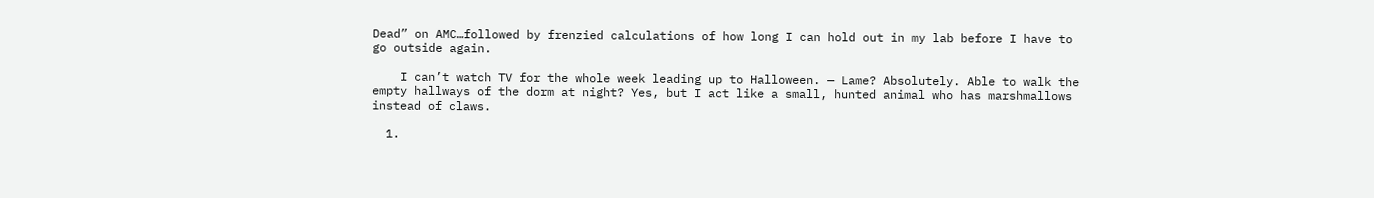Dead” on AMC…followed by frenzied calculations of how long I can hold out in my lab before I have to go outside again.

    I can’t watch TV for the whole week leading up to Halloween. — Lame? Absolutely. Able to walk the empty hallways of the dorm at night? Yes, but I act like a small, hunted animal who has marshmallows instead of claws.

  1.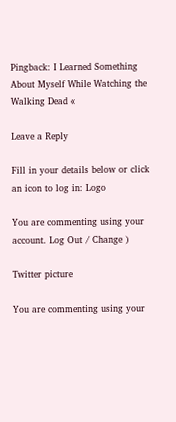Pingback: I Learned Something About Myself While Watching the Walking Dead «

Leave a Reply

Fill in your details below or click an icon to log in: Logo

You are commenting using your account. Log Out / Change )

Twitter picture

You are commenting using your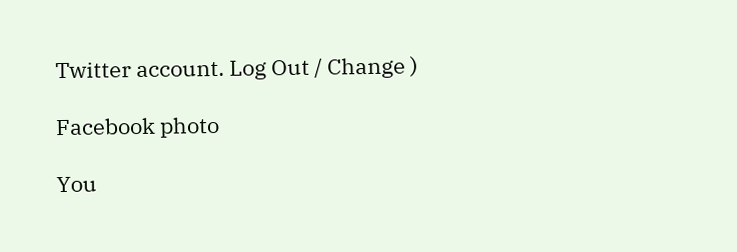Twitter account. Log Out / Change )

Facebook photo

You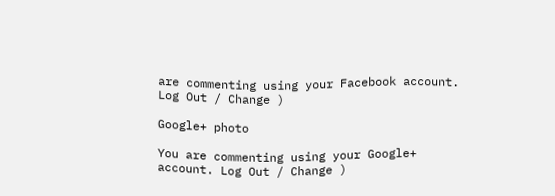are commenting using your Facebook account. Log Out / Change )

Google+ photo

You are commenting using your Google+ account. Log Out / Change )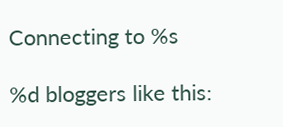Connecting to %s

%d bloggers like this: